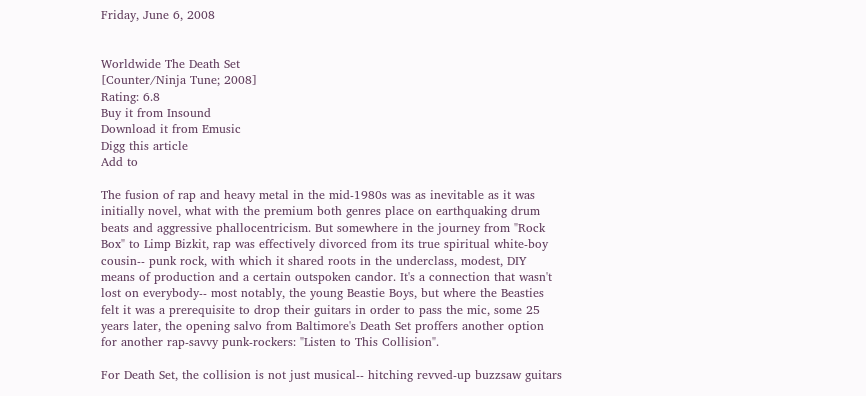Friday, June 6, 2008


Worldwide The Death Set
[Counter/Ninja Tune; 2008]
Rating: 6.8
Buy it from Insound
Download it from Emusic
Digg this article
Add to

The fusion of rap and heavy metal in the mid-1980s was as inevitable as it was initially novel, what with the premium both genres place on earthquaking drum beats and aggressive phallocentricism. But somewhere in the journey from "Rock Box" to Limp Bizkit, rap was effectively divorced from its true spiritual white-boy cousin-- punk rock, with which it shared roots in the underclass, modest, DIY means of production and a certain outspoken candor. It's a connection that wasn't lost on everybody-- most notably, the young Beastie Boys, but where the Beasties felt it was a prerequisite to drop their guitars in order to pass the mic, some 25 years later, the opening salvo from Baltimore's Death Set proffers another option for another rap-savvy punk-rockers: "Listen to This Collision".

For Death Set, the collision is not just musical-- hitching revved-up buzzsaw guitars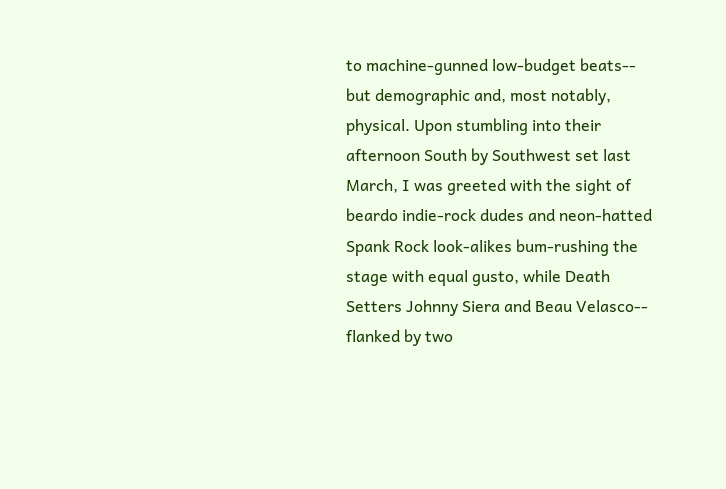to machine-gunned low-budget beats-- but demographic and, most notably, physical. Upon stumbling into their afternoon South by Southwest set last March, I was greeted with the sight of beardo indie-rock dudes and neon-hatted Spank Rock look-alikes bum-rushing the stage with equal gusto, while Death Setters Johnny Siera and Beau Velasco-- flanked by two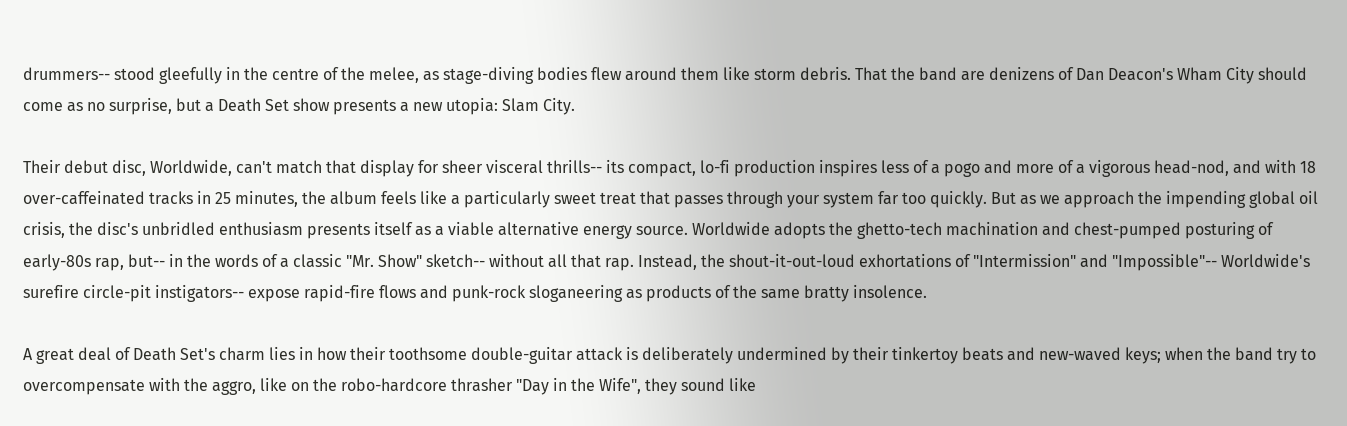drummers-- stood gleefully in the centre of the melee, as stage-diving bodies flew around them like storm debris. That the band are denizens of Dan Deacon's Wham City should come as no surprise, but a Death Set show presents a new utopia: Slam City.

Their debut disc, Worldwide, can't match that display for sheer visceral thrills-- its compact, lo-fi production inspires less of a pogo and more of a vigorous head-nod, and with 18 over-caffeinated tracks in 25 minutes, the album feels like a particularly sweet treat that passes through your system far too quickly. But as we approach the impending global oil crisis, the disc's unbridled enthusiasm presents itself as a viable alternative energy source. Worldwide adopts the ghetto-tech machination and chest-pumped posturing of early-80s rap, but-- in the words of a classic "Mr. Show" sketch-- without all that rap. Instead, the shout-it-out-loud exhortations of "Intermission" and "Impossible"-- Worldwide's surefire circle-pit instigators-- expose rapid-fire flows and punk-rock sloganeering as products of the same bratty insolence.

A great deal of Death Set's charm lies in how their toothsome double-guitar attack is deliberately undermined by their tinkertoy beats and new-waved keys; when the band try to overcompensate with the aggro, like on the robo-hardcore thrasher "Day in the Wife", they sound like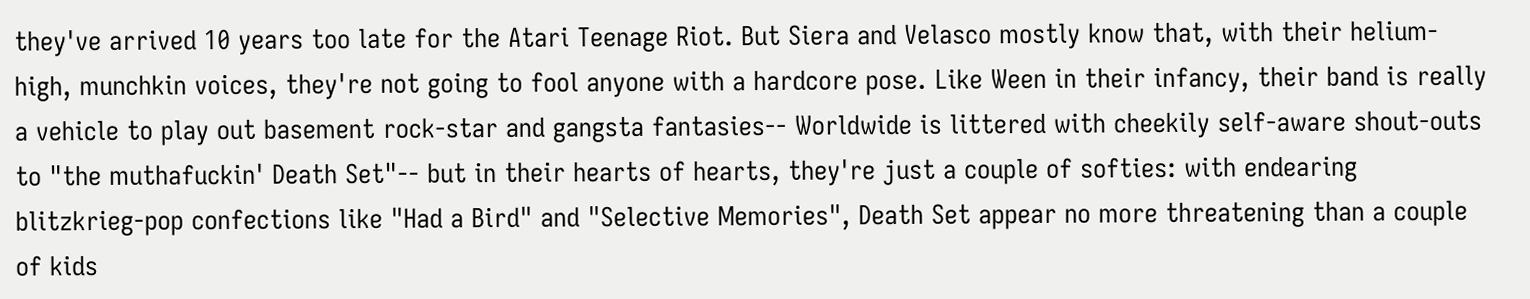they've arrived 10 years too late for the Atari Teenage Riot. But Siera and Velasco mostly know that, with their helium-high, munchkin voices, they're not going to fool anyone with a hardcore pose. Like Ween in their infancy, their band is really a vehicle to play out basement rock-star and gangsta fantasies-- Worldwide is littered with cheekily self-aware shout-outs to "the muthafuckin' Death Set"-- but in their hearts of hearts, they're just a couple of softies: with endearing blitzkrieg-pop confections like "Had a Bird" and "Selective Memories", Death Set appear no more threatening than a couple of kids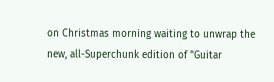on Christmas morning waiting to unwrap the new, all-Superchunk edition of "Guitar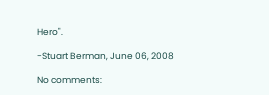Hero".

-Stuart Berman, June 06, 2008

No comments: